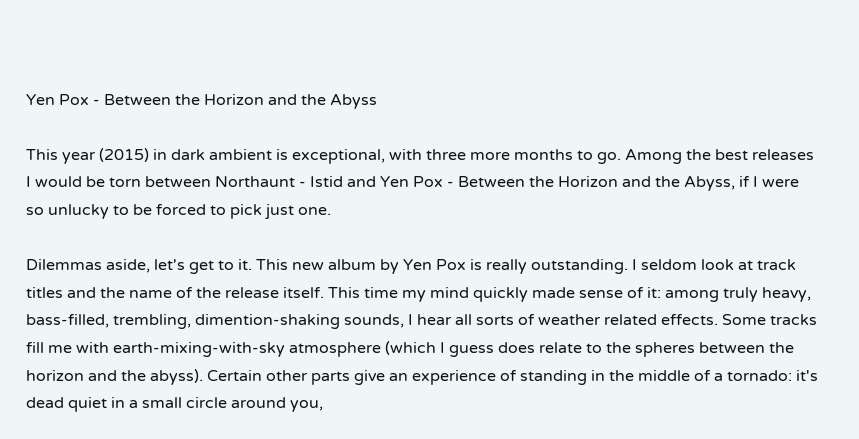Yen Pox - Between the Horizon and the Abyss

This year (2015) in dark ambient is exceptional, with three more months to go. Among the best releases I would be torn between Northaunt - Istid and Yen Pox - Between the Horizon and the Abyss, if I were so unlucky to be forced to pick just one.

Dilemmas aside, let's get to it. This new album by Yen Pox is really outstanding. I seldom look at track titles and the name of the release itself. This time my mind quickly made sense of it: among truly heavy, bass-filled, trembling, dimention-shaking sounds, I hear all sorts of weather related effects. Some tracks fill me with earth-mixing-with-sky atmosphere (which I guess does relate to the spheres between the horizon and the abyss). Certain other parts give an experience of standing in the middle of a tornado: it's dead quiet in a small circle around you,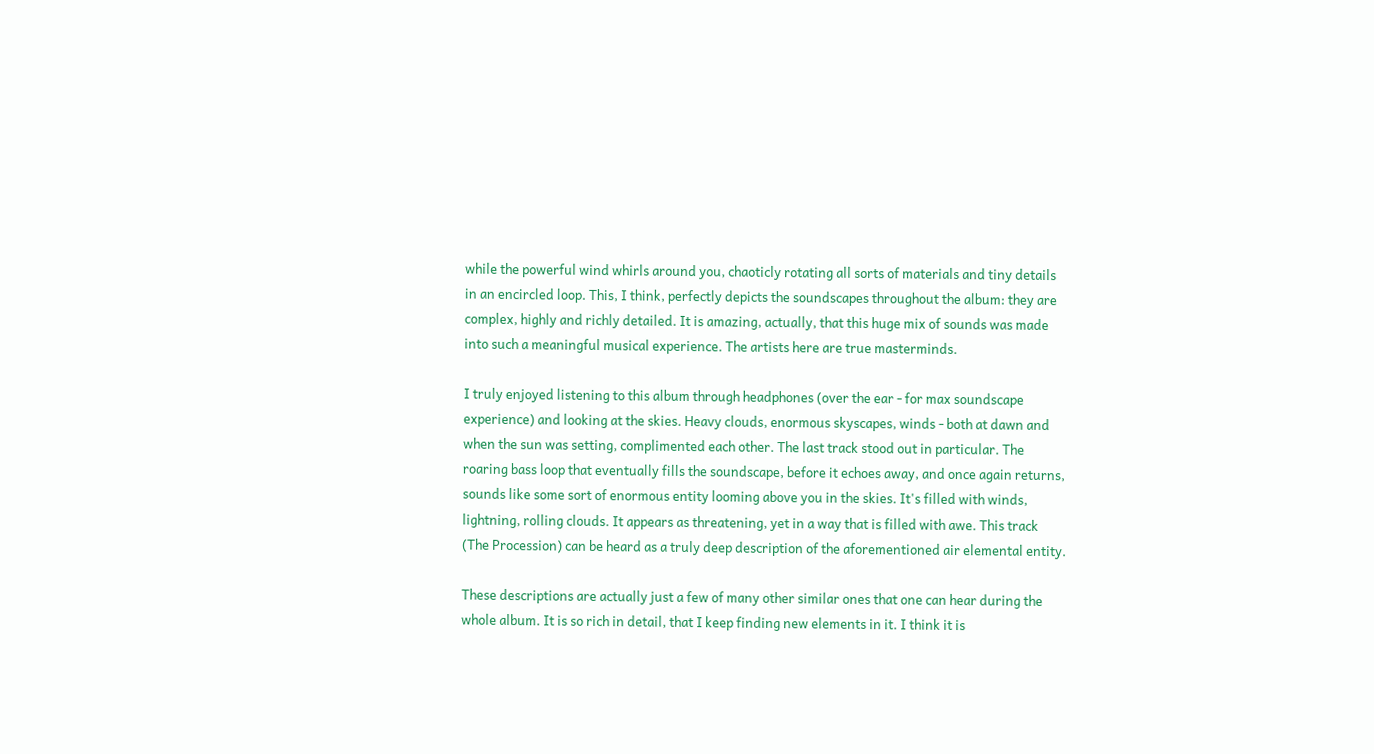while the powerful wind whirls around you, chaoticly rotating all sorts of materials and tiny details in an encircled loop. This, I think, perfectly depicts the soundscapes throughout the album: they are complex, highly and richly detailed. It is amazing, actually, that this huge mix of sounds was made into such a meaningful musical experience. The artists here are true masterminds.

I truly enjoyed listening to this album through headphones (over the ear - for max soundscape experience) and looking at the skies. Heavy clouds, enormous skyscapes, winds - both at dawn and when the sun was setting, complimented each other. The last track stood out in particular. The roaring bass loop that eventually fills the soundscape, before it echoes away, and once again returns, sounds like some sort of enormous entity looming above you in the skies. It's filled with winds, lightning, rolling clouds. It appears as threatening, yet in a way that is filled with awe. This track (The Procession) can be heard as a truly deep description of the aforementioned air elemental entity.

These descriptions are actually just a few of many other similar ones that one can hear during the whole album. It is so rich in detail, that I keep finding new elements in it. I think it is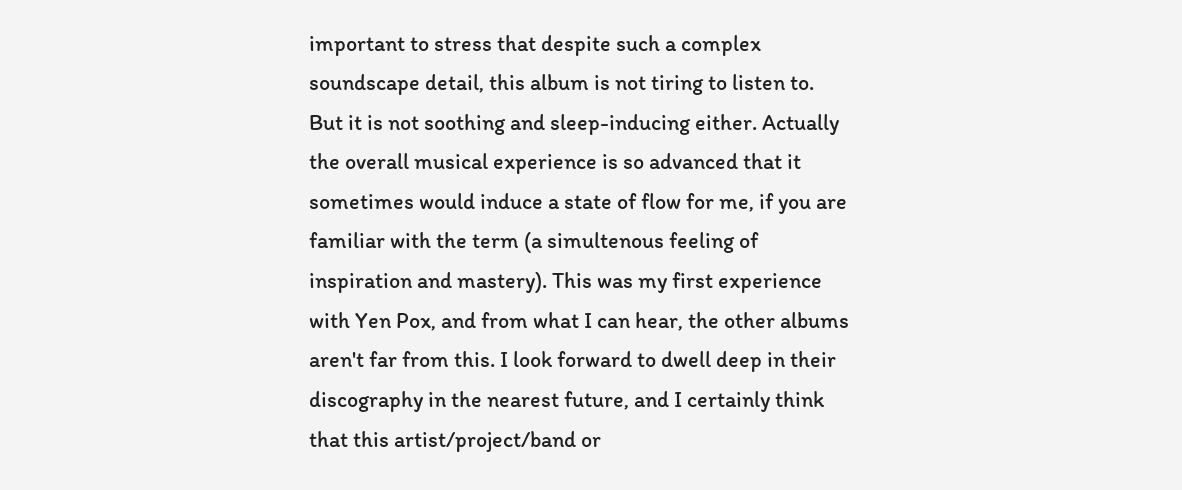important to stress that despite such a complex soundscape detail, this album is not tiring to listen to. But it is not soothing and sleep-inducing either. Actually the overall musical experience is so advanced that it sometimes would induce a state of flow for me, if you are familiar with the term (a simultenous feeling of inspiration and mastery). This was my first experience with Yen Pox, and from what I can hear, the other albums aren't far from this. I look forward to dwell deep in their discography in the nearest future, and I certainly think that this artist/project/band or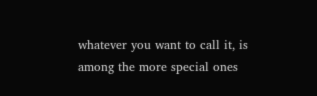whatever you want to call it, is among the more special ones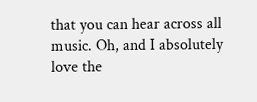that you can hear across all music. Oh, and I absolutely love the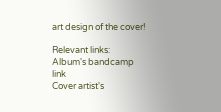art design of the cover!

Relevant links:
Album's bandcamp link
Cover artist's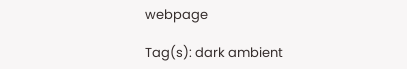webpage

Tag(s): dark ambient